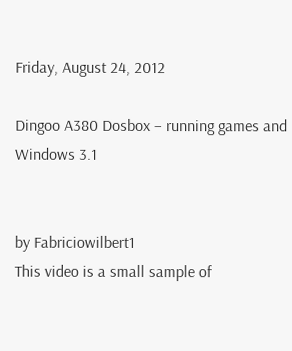Friday, August 24, 2012

Dingoo A380 Dosbox – running games and Windows 3.1


by Fabriciowilbert1
This video is a small sample of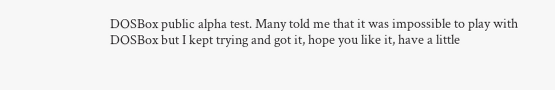DOSBox public alpha test. Many told me that it was impossible to play with DOSBox but I kept trying and got it, hope you like it, have a little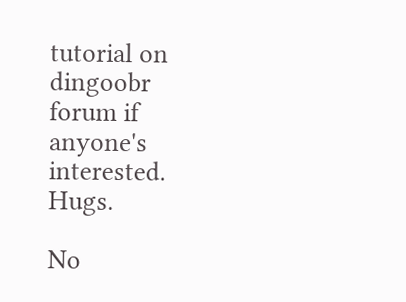tutorial on dingoobr forum if anyone's interested. Hugs.

No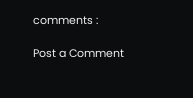comments :

Post a Comment